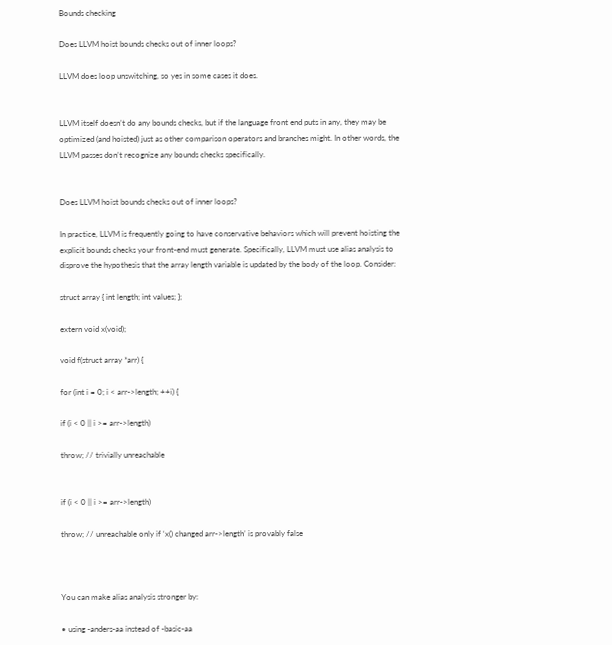Bounds checking

Does LLVM hoist bounds checks out of inner loops?

LLVM does loop unswitching, so yes in some cases it does.


LLVM itself doesn’t do any bounds checks, but if the language front end puts in any, they may be optimized (and hoisted) just as other comparison operators and branches might. In other words, the LLVM passes don’t recognize any bounds checks specifically.


Does LLVM hoist bounds checks out of inner loops?

In practice, LLVM is frequently going to have conservative behaviors which will prevent hoisting the explicit bounds checks your front-end must generate. Specifically, LLVM must use alias analysis to disprove the hypothesis that the array length variable is updated by the body of the loop. Consider:

struct array { int length; int values; };

extern void x(void);

void f(struct array *arr) {

for (int i = 0; i < arr->length; ++i) {

if (i < 0 || i >= arr->length)

throw; // trivially unreachable


if (i < 0 || i >= arr->length)

throw; // unreachable only if ‘x() changed arr->length’ is provably false



You can make alias analysis stronger by:

• using -anders-aa instead of -basic-aa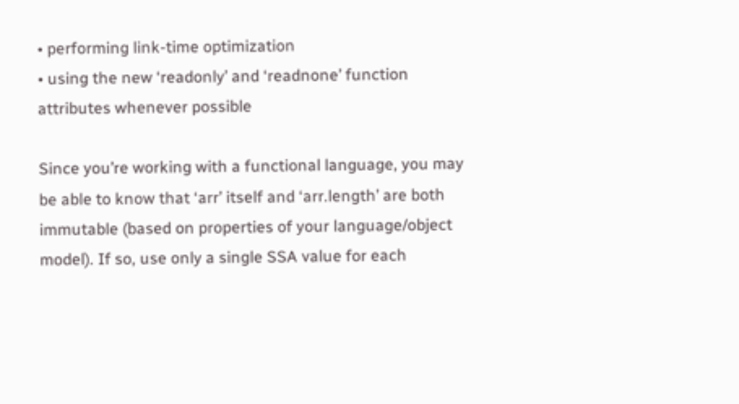• performing link-time optimization
• using the new ‘readonly’ and ‘readnone’ function attributes whenever possible

Since you’re working with a functional language, you may be able to know that ‘arr’ itself and ‘arr.length’ are both immutable (based on properties of your language/object model). If so, use only a single SSA value for each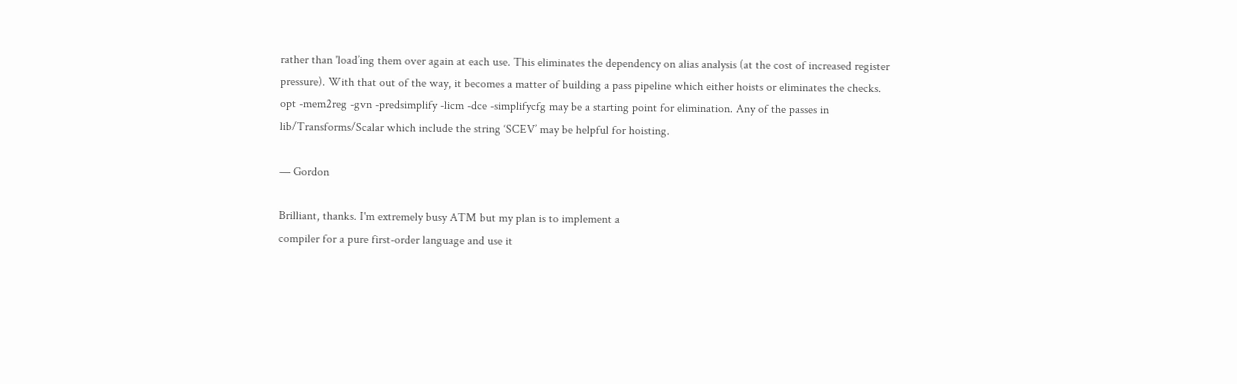rather than 'load’ing them over again at each use. This eliminates the dependency on alias analysis (at the cost of increased register pressure). With that out of the way, it becomes a matter of building a pass pipeline which either hoists or eliminates the checks. opt -mem2reg -gvn -predsimplify -licm -dce -simplifycfg may be a starting point for elimination. Any of the passes in lib/Transforms/Scalar which include the string ‘SCEV’ may be helpful for hoisting.

— Gordon

Brilliant, thanks. I'm extremely busy ATM but my plan is to implement a
compiler for a pure first-order language and use it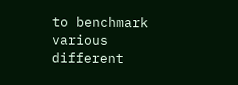to benchmark various
different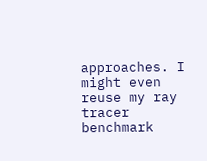approaches. I might even reuse my ray tracer benchmark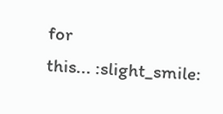for
this... :slight_smile: